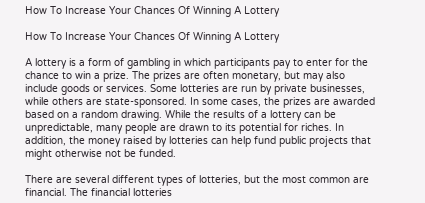How To Increase Your Chances Of Winning A Lottery

How To Increase Your Chances Of Winning A Lottery

A lottery is a form of gambling in which participants pay to enter for the chance to win a prize. The prizes are often monetary, but may also include goods or services. Some lotteries are run by private businesses, while others are state-sponsored. In some cases, the prizes are awarded based on a random drawing. While the results of a lottery can be unpredictable, many people are drawn to its potential for riches. In addition, the money raised by lotteries can help fund public projects that might otherwise not be funded.

There are several different types of lotteries, but the most common are financial. The financial lotteries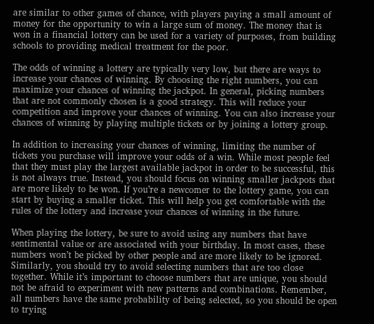are similar to other games of chance, with players paying a small amount of money for the opportunity to win a large sum of money. The money that is won in a financial lottery can be used for a variety of purposes, from building schools to providing medical treatment for the poor.

The odds of winning a lottery are typically very low, but there are ways to increase your chances of winning. By choosing the right numbers, you can maximize your chances of winning the jackpot. In general, picking numbers that are not commonly chosen is a good strategy. This will reduce your competition and improve your chances of winning. You can also increase your chances of winning by playing multiple tickets or by joining a lottery group.

In addition to increasing your chances of winning, limiting the number of tickets you purchase will improve your odds of a win. While most people feel that they must play the largest available jackpot in order to be successful, this is not always true. Instead, you should focus on winning smaller jackpots that are more likely to be won. If you’re a newcomer to the lottery game, you can start by buying a smaller ticket. This will help you get comfortable with the rules of the lottery and increase your chances of winning in the future.

When playing the lottery, be sure to avoid using any numbers that have sentimental value or are associated with your birthday. In most cases, these numbers won’t be picked by other people and are more likely to be ignored. Similarly, you should try to avoid selecting numbers that are too close together. While it’s important to choose numbers that are unique, you should not be afraid to experiment with new patterns and combinations. Remember, all numbers have the same probability of being selected, so you should be open to trying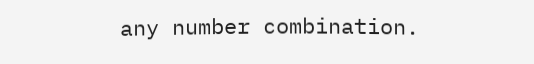any number combination.